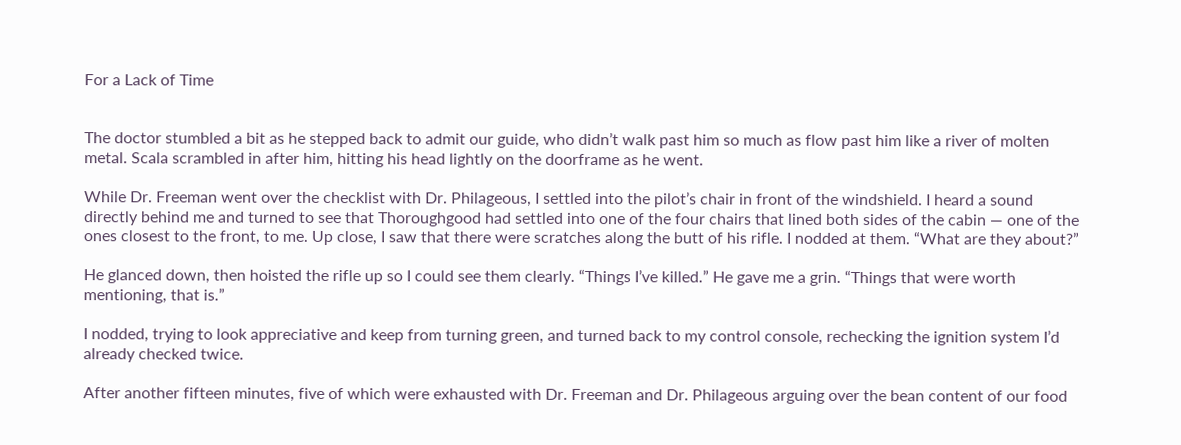For a Lack of Time


The doctor stumbled a bit as he stepped back to admit our guide, who didn’t walk past him so much as flow past him like a river of molten metal. Scala scrambled in after him, hitting his head lightly on the doorframe as he went.

While Dr. Freeman went over the checklist with Dr. Philageous, I settled into the pilot’s chair in front of the windshield. I heard a sound directly behind me and turned to see that Thoroughgood had settled into one of the four chairs that lined both sides of the cabin ― one of the ones closest to the front, to me. Up close, I saw that there were scratches along the butt of his rifle. I nodded at them. “What are they about?”

He glanced down, then hoisted the rifle up so I could see them clearly. “Things I’ve killed.” He gave me a grin. “Things that were worth mentioning, that is.”

I nodded, trying to look appreciative and keep from turning green, and turned back to my control console, rechecking the ignition system I’d already checked twice.

After another fifteen minutes, five of which were exhausted with Dr. Freeman and Dr. Philageous arguing over the bean content of our food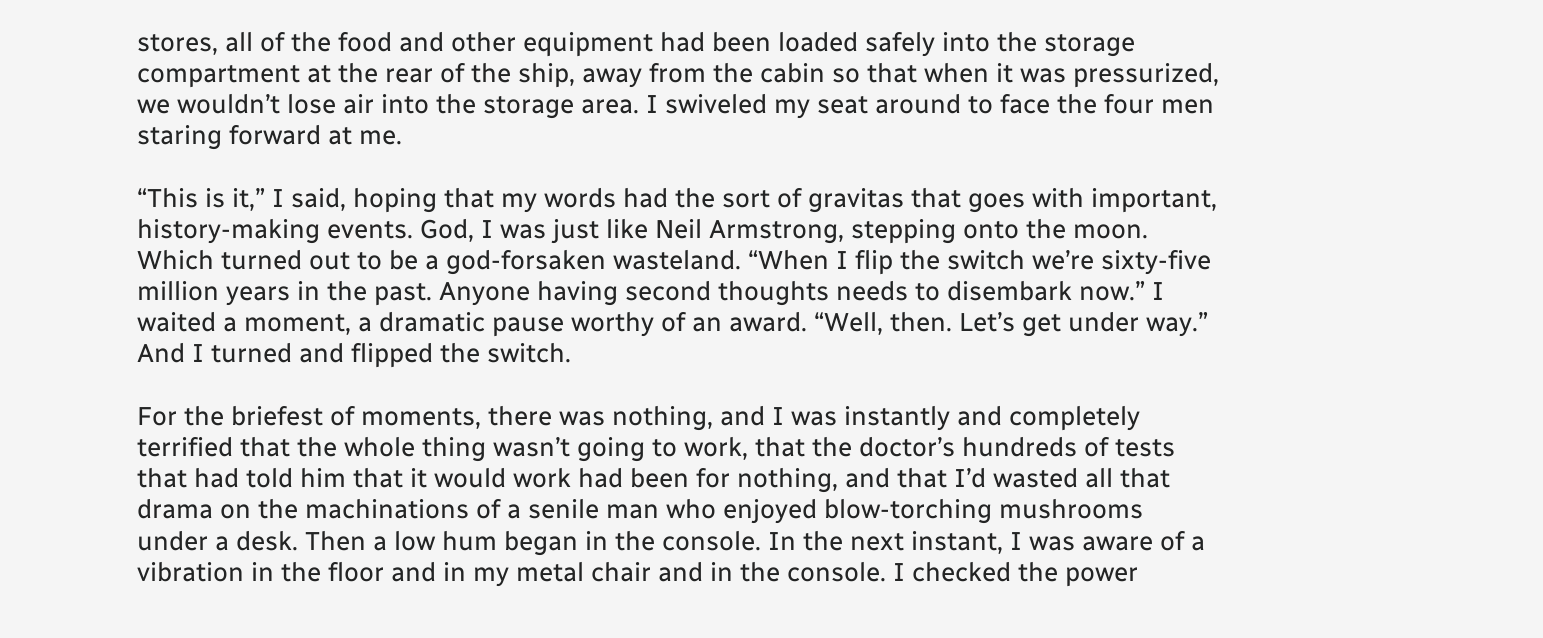stores, all of the food and other equipment had been loaded safely into the storage compartment at the rear of the ship, away from the cabin so that when it was pressurized, we wouldn’t lose air into the storage area. I swiveled my seat around to face the four men staring forward at me.

“This is it,” I said, hoping that my words had the sort of gravitas that goes with important, history-making events. God, I was just like Neil Armstrong, stepping onto the moon. Which turned out to be a god-forsaken wasteland. “When I flip the switch we’re sixty-five million years in the past. Anyone having second thoughts needs to disembark now.” I waited a moment, a dramatic pause worthy of an award. “Well, then. Let’s get under way.” And I turned and flipped the switch.

For the briefest of moments, there was nothing, and I was instantly and completely terrified that the whole thing wasn’t going to work, that the doctor’s hundreds of tests that had told him that it would work had been for nothing, and that I’d wasted all that drama on the machinations of a senile man who enjoyed blow-torching mushrooms under a desk. Then a low hum began in the console. In the next instant, I was aware of a vibration in the floor and in my metal chair and in the console. I checked the power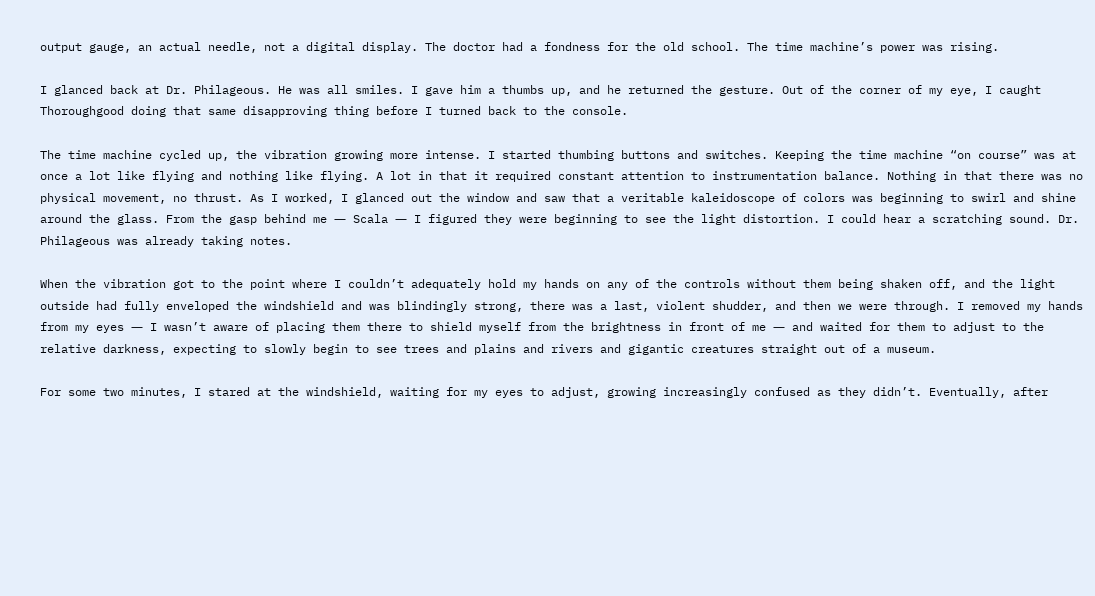output gauge, an actual needle, not a digital display. The doctor had a fondness for the old school. The time machine’s power was rising.

I glanced back at Dr. Philageous. He was all smiles. I gave him a thumbs up, and he returned the gesture. Out of the corner of my eye, I caught Thoroughgood doing that same disapproving thing before I turned back to the console.

The time machine cycled up, the vibration growing more intense. I started thumbing buttons and switches. Keeping the time machine “on course” was at once a lot like flying and nothing like flying. A lot in that it required constant attention to instrumentation balance. Nothing in that there was no physical movement, no thrust. As I worked, I glanced out the window and saw that a veritable kaleidoscope of colors was beginning to swirl and shine around the glass. From the gasp behind me ― Scala ― I figured they were beginning to see the light distortion. I could hear a scratching sound. Dr. Philageous was already taking notes.

When the vibration got to the point where I couldn’t adequately hold my hands on any of the controls without them being shaken off, and the light outside had fully enveloped the windshield and was blindingly strong, there was a last, violent shudder, and then we were through. I removed my hands from my eyes ― I wasn’t aware of placing them there to shield myself from the brightness in front of me ― and waited for them to adjust to the relative darkness, expecting to slowly begin to see trees and plains and rivers and gigantic creatures straight out of a museum.

For some two minutes, I stared at the windshield, waiting for my eyes to adjust, growing increasingly confused as they didn’t. Eventually, after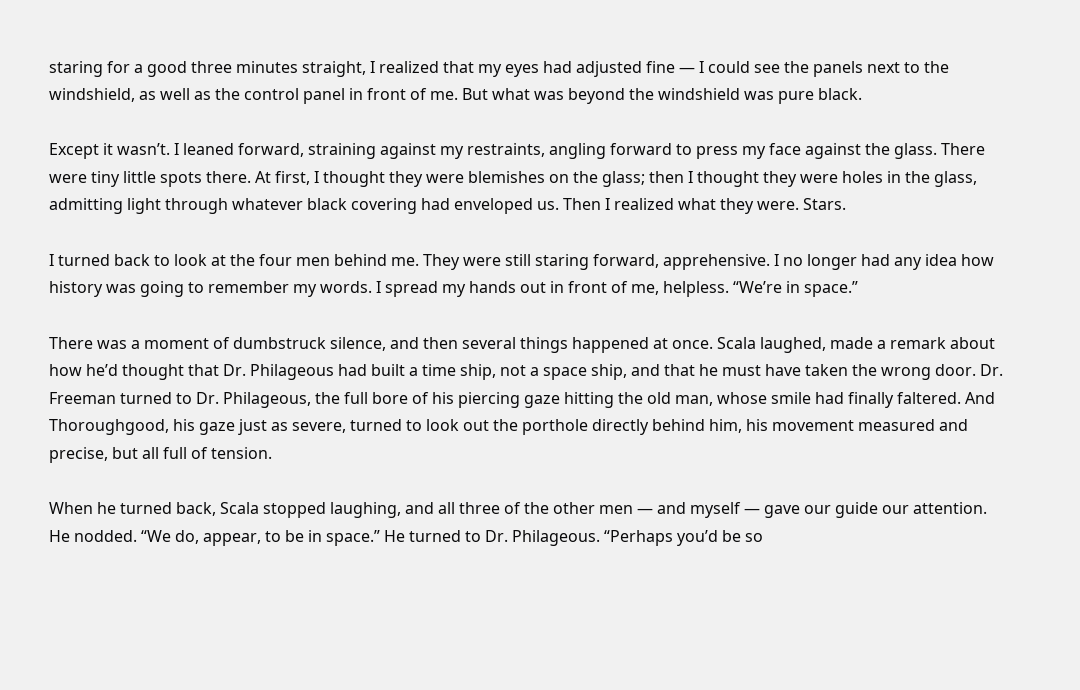staring for a good three minutes straight, I realized that my eyes had adjusted fine ― I could see the panels next to the windshield, as well as the control panel in front of me. But what was beyond the windshield was pure black.

Except it wasn’t. I leaned forward, straining against my restraints, angling forward to press my face against the glass. There were tiny little spots there. At first, I thought they were blemishes on the glass; then I thought they were holes in the glass, admitting light through whatever black covering had enveloped us. Then I realized what they were. Stars.

I turned back to look at the four men behind me. They were still staring forward, apprehensive. I no longer had any idea how history was going to remember my words. I spread my hands out in front of me, helpless. “We’re in space.”

There was a moment of dumbstruck silence, and then several things happened at once. Scala laughed, made a remark about how he’d thought that Dr. Philageous had built a time ship, not a space ship, and that he must have taken the wrong door. Dr. Freeman turned to Dr. Philageous, the full bore of his piercing gaze hitting the old man, whose smile had finally faltered. And Thoroughgood, his gaze just as severe, turned to look out the porthole directly behind him, his movement measured and precise, but all full of tension.

When he turned back, Scala stopped laughing, and all three of the other men ― and myself ― gave our guide our attention. He nodded. “We do, appear, to be in space.” He turned to Dr. Philageous. “Perhaps you’d be so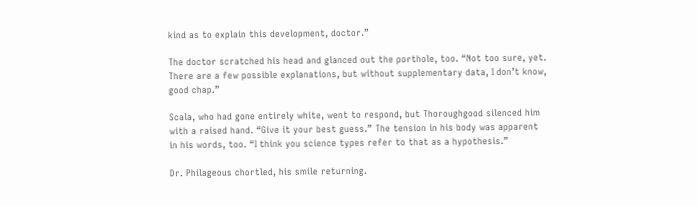kind as to explain this development, doctor.”

The doctor scratched his head and glanced out the porthole, too. “Not too sure, yet. There are a few possible explanations, but without supplementary data, I don’t know, good chap.”

Scala, who had gone entirely white, went to respond, but Thoroughgood silenced him with a raised hand. “Give it your best guess.” The tension in his body was apparent in his words, too. “I think you science types refer to that as a hypothesis.”

Dr. Philageous chortled, his smile returning.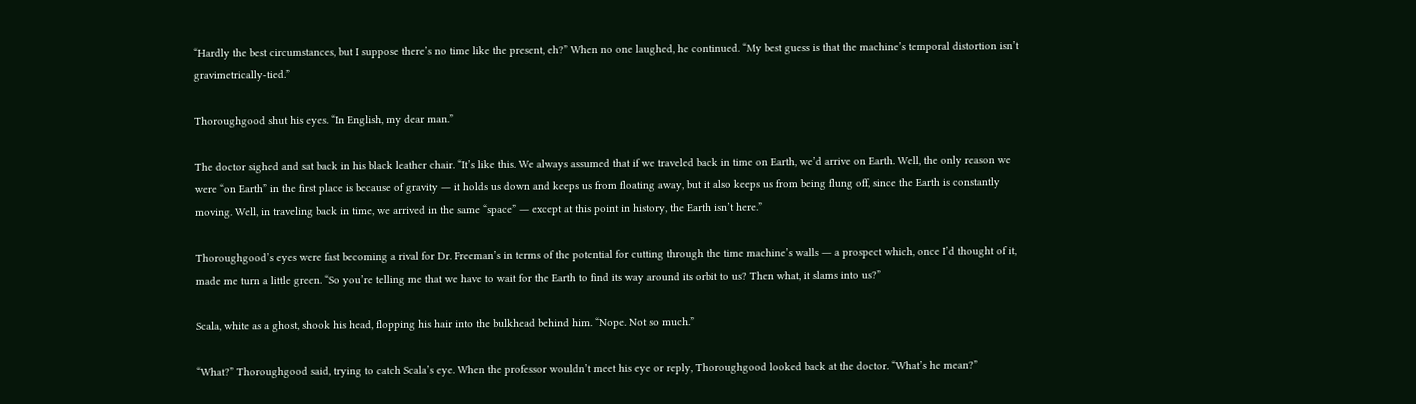“Hardly the best circumstances, but I suppose there’s no time like the present, eh?” When no one laughed, he continued. “My best guess is that the machine’s temporal distortion isn’t gravimetrically-tied.”

Thoroughgood shut his eyes. “In English, my dear man.”

The doctor sighed and sat back in his black leather chair. “It’s like this. We always assumed that if we traveled back in time on Earth, we’d arrive on Earth. Well, the only reason we were “on Earth” in the first place is because of gravity ― it holds us down and keeps us from floating away, but it also keeps us from being flung off, since the Earth is constantly moving. Well, in traveling back in time, we arrived in the same “space” ― except at this point in history, the Earth isn’t here.”

Thoroughgood’s eyes were fast becoming a rival for Dr. Freeman’s in terms of the potential for cutting through the time machine’s walls ― a prospect which, once I’d thought of it, made me turn a little green. “So you’re telling me that we have to wait for the Earth to find its way around its orbit to us? Then what, it slams into us?”

Scala, white as a ghost, shook his head, flopping his hair into the bulkhead behind him. “Nope. Not so much.”

“What?” Thoroughgood said, trying to catch Scala’s eye. When the professor wouldn’t meet his eye or reply, Thoroughgood looked back at the doctor. “What’s he mean?”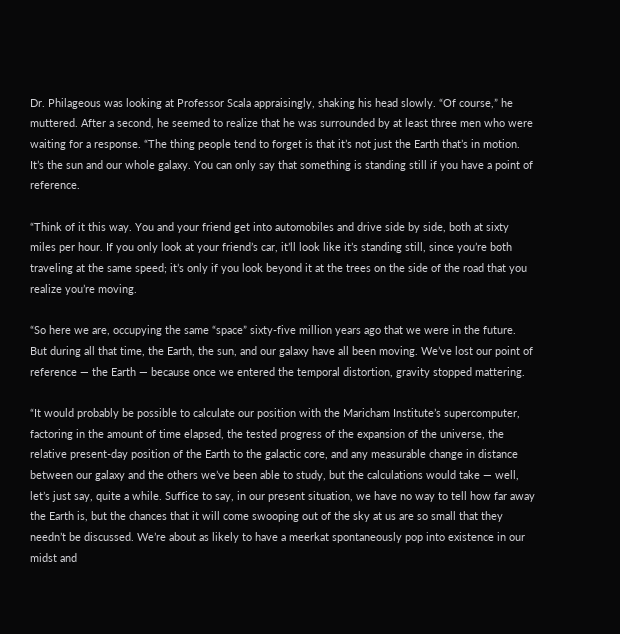Dr. Philageous was looking at Professor Scala appraisingly, shaking his head slowly. “Of course,” he muttered. After a second, he seemed to realize that he was surrounded by at least three men who were waiting for a response. “The thing people tend to forget is that it’s not just the Earth that’s in motion. It’s the sun and our whole galaxy. You can only say that something is standing still if you have a point of reference.

“Think of it this way. You and your friend get into automobiles and drive side by side, both at sixty miles per hour. If you only look at your friend’s car, it’ll look like it’s standing still, since you’re both traveling at the same speed; it’s only if you look beyond it at the trees on the side of the road that you realize you’re moving.

“So here we are, occupying the same “space” sixty-five million years ago that we were in the future. But during all that time, the Earth, the sun, and our galaxy have all been moving. We’ve lost our point of reference ― the Earth ― because once we entered the temporal distortion, gravity stopped mattering.

“It would probably be possible to calculate our position with the Maricham Institute’s supercomputer, factoring in the amount of time elapsed, the tested progress of the expansion of the universe, the relative present-day position of the Earth to the galactic core, and any measurable change in distance between our galaxy and the others we’ve been able to study, but the calculations would take ― well, let’s just say, quite a while. Suffice to say, in our present situation, we have no way to tell how far away the Earth is, but the chances that it will come swooping out of the sky at us are so small that they needn’t be discussed. We’re about as likely to have a meerkat spontaneously pop into existence in our midst and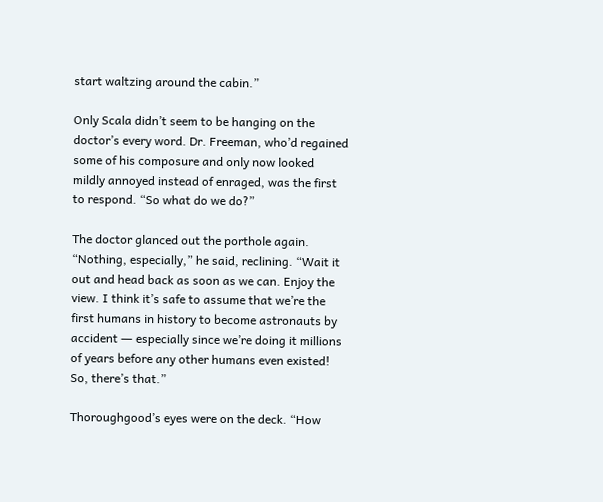start waltzing around the cabin.”

Only Scala didn’t seem to be hanging on the doctor’s every word. Dr. Freeman, who’d regained some of his composure and only now looked mildly annoyed instead of enraged, was the first to respond. “So what do we do?”

The doctor glanced out the porthole again. “Nothing, especially,” he said, reclining. “Wait it out and head back as soon as we can. Enjoy the view. I think it’s safe to assume that we’re the first humans in history to become astronauts by accident ― especially since we’re doing it millions of years before any other humans even existed! So, there’s that.”

Thoroughgood’s eyes were on the deck. “How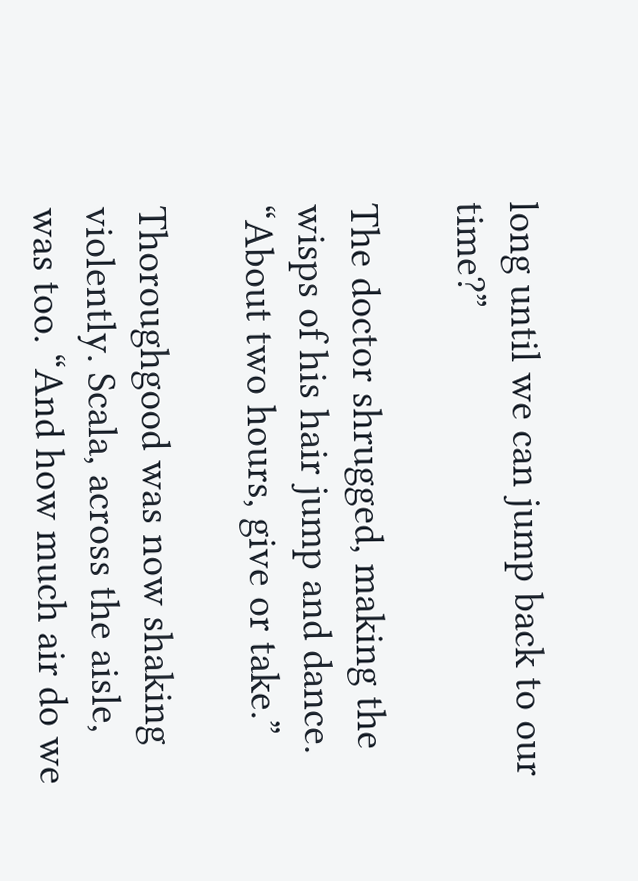long until we can jump back to our time?”

The doctor shrugged, making the wisps of his hair jump and dance. “About two hours, give or take.”

Thoroughgood was now shaking violently. Scala, across the aisle, was too. “And how much air do we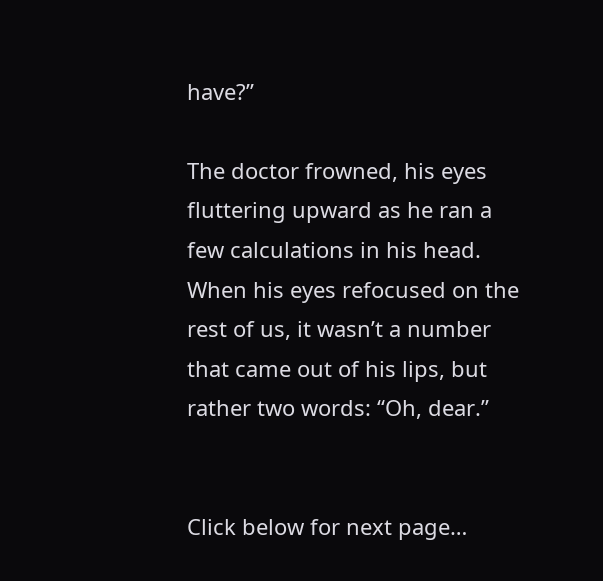have?”

The doctor frowned, his eyes fluttering upward as he ran a few calculations in his head. When his eyes refocused on the rest of us, it wasn’t a number that came out of his lips, but rather two words: “Oh, dear.”


Click below for next page…